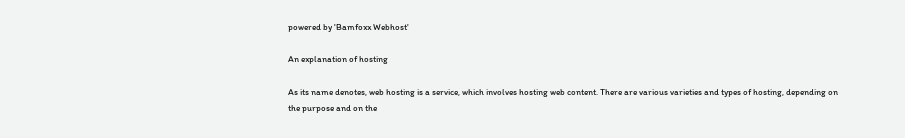powered by 'Bamfoxx Webhost'

An explanation of hosting

As its name denotes, web hosting is a service, which involves hosting web content. There are various varieties and types of hosting, depending on the purpose and on the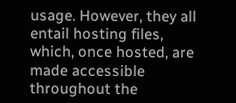usage. However, they all entail hosting files, which, once hosted, are made accessible throughout the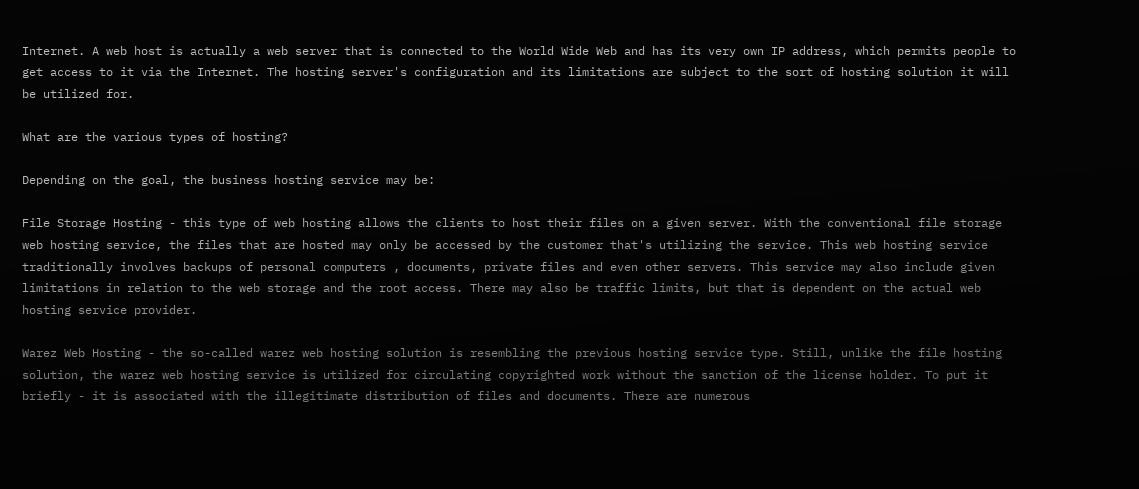Internet. A web host is actually a web server that is connected to the World Wide Web and has its very own IP address, which permits people to get access to it via the Internet. The hosting server's configuration and its limitations are subject to the sort of hosting solution it will be utilized for.

What are the various types of hosting?

Depending on the goal, the business hosting service may be:

File Storage Hosting - this type of web hosting allows the clients to host their files on a given server. With the conventional file storage web hosting service, the files that are hosted may only be accessed by the customer that's utilizing the service. This web hosting service traditionally involves backups of personal computers , documents, private files and even other servers. This service may also include given limitations in relation to the web storage and the root access. There may also be traffic limits, but that is dependent on the actual web hosting service provider.

Warez Web Hosting - the so-called warez web hosting solution is resembling the previous hosting service type. Still, unlike the file hosting solution, the warez web hosting service is utilized for circulating copyrighted work without the sanction of the license holder. To put it briefly - it is associated with the illegitimate distribution of files and documents. There are numerous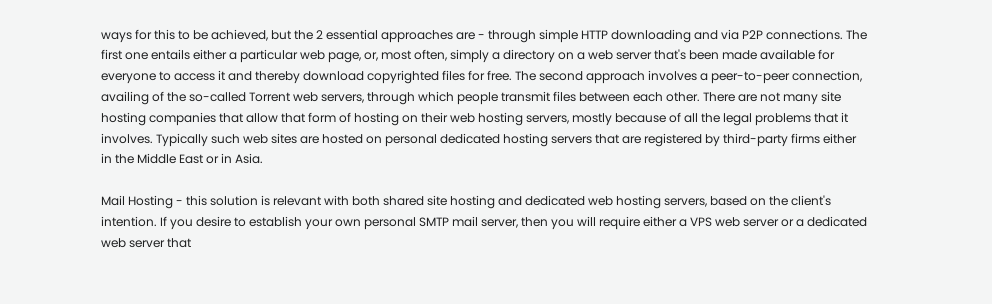ways for this to be achieved, but the 2 essential approaches are - through simple HTTP downloading and via P2P connections. The first one entails either a particular web page, or, most often, simply a directory on a web server that's been made available for everyone to access it and thereby download copyrighted files for free. The second approach involves a peer-to-peer connection, availing of the so-called Torrent web servers, through which people transmit files between each other. There are not many site hosting companies that allow that form of hosting on their web hosting servers, mostly because of all the legal problems that it involves. Typically such web sites are hosted on personal dedicated hosting servers that are registered by third-party firms either in the Middle East or in Asia.

Mail Hosting - this solution is relevant with both shared site hosting and dedicated web hosting servers, based on the client's intention. If you desire to establish your own personal SMTP mail server, then you will require either a VPS web server or a dedicated web server that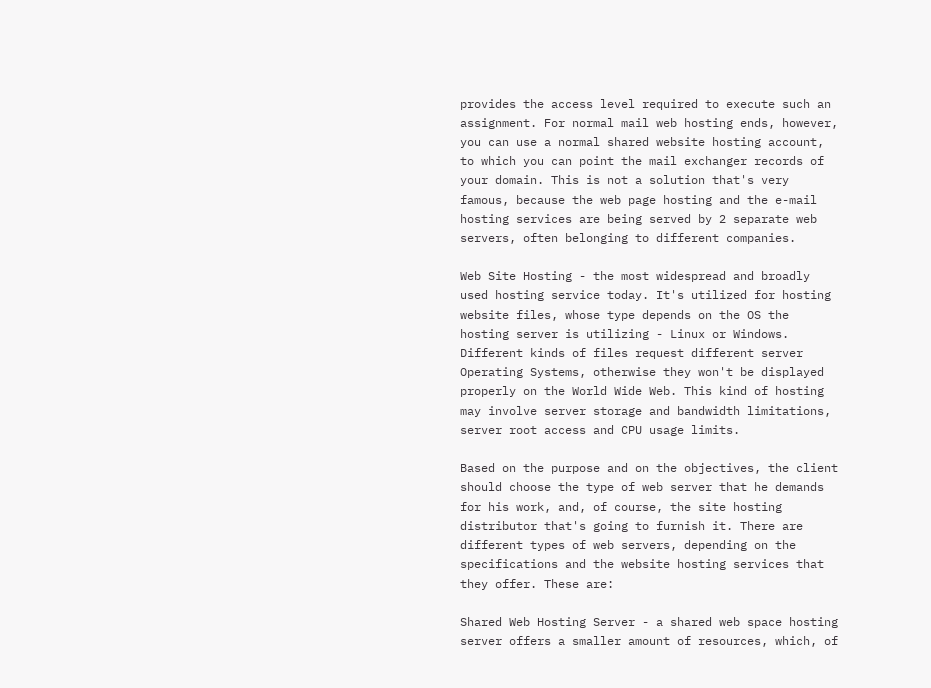provides the access level required to execute such an assignment. For normal mail web hosting ends, however, you can use a normal shared website hosting account, to which you can point the mail exchanger records of your domain. This is not a solution that's very famous, because the web page hosting and the e-mail hosting services are being served by 2 separate web servers, often belonging to different companies.

Web Site Hosting - the most widespread and broadly used hosting service today. It's utilized for hosting website files, whose type depends on the OS the hosting server is utilizing - Linux or Windows. Different kinds of files request different server Operating Systems, otherwise they won't be displayed properly on the World Wide Web. This kind of hosting may involve server storage and bandwidth limitations, server root access and CPU usage limits.

Based on the purpose and on the objectives, the client should choose the type of web server that he demands for his work, and, of course, the site hosting distributor that's going to furnish it. There are different types of web servers, depending on the specifications and the website hosting services that they offer. These are:

Shared Web Hosting Server - a shared web space hosting server offers a smaller amount of resources, which, of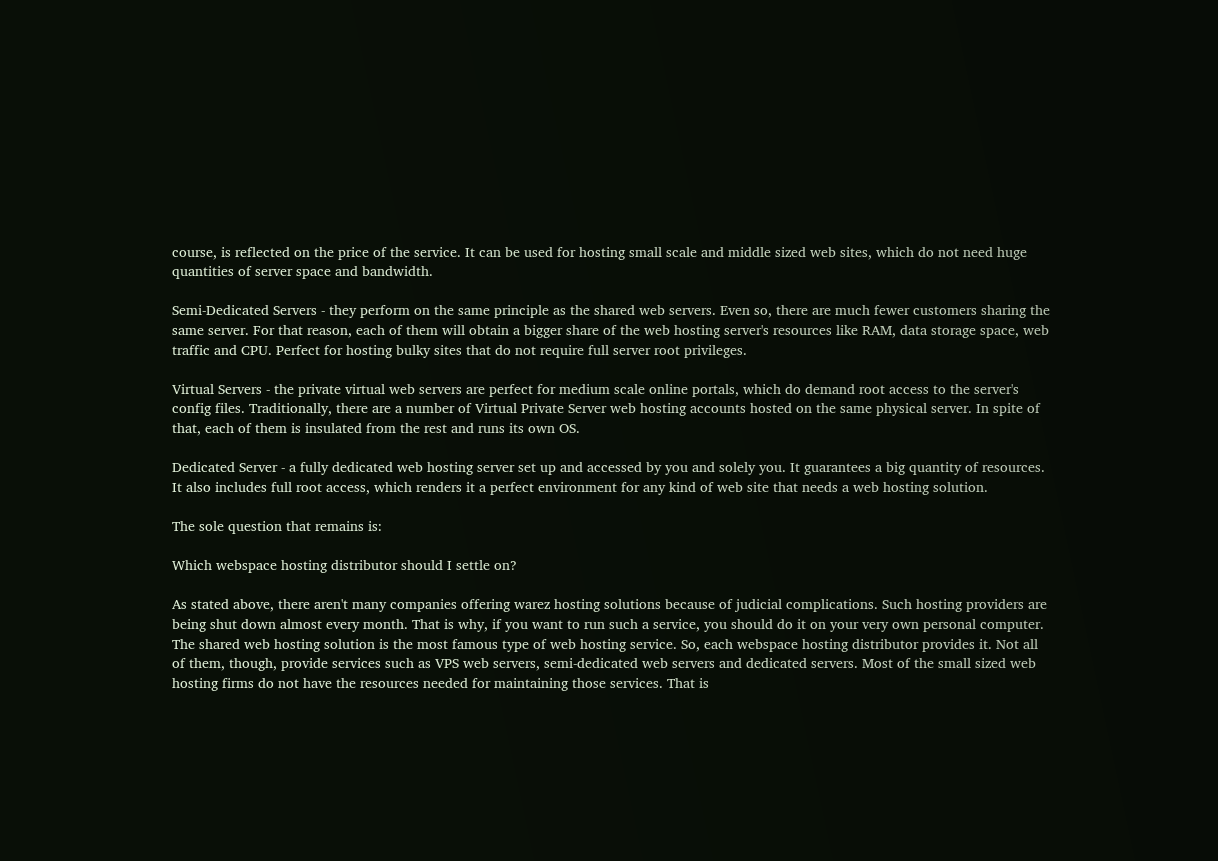course, is reflected on the price of the service. It can be used for hosting small scale and middle sized web sites, which do not need huge quantities of server space and bandwidth.

Semi-Dedicated Servers - they perform on the same principle as the shared web servers. Even so, there are much fewer customers sharing the same server. For that reason, each of them will obtain a bigger share of the web hosting server's resources like RAM, data storage space, web traffic and CPU. Perfect for hosting bulky sites that do not require full server root privileges.

Virtual Servers - the private virtual web servers are perfect for medium scale online portals, which do demand root access to the server's config files. Traditionally, there are a number of Virtual Private Server web hosting accounts hosted on the same physical server. In spite of that, each of them is insulated from the rest and runs its own OS.

Dedicated Server - a fully dedicated web hosting server set up and accessed by you and solely you. It guarantees a big quantity of resources. It also includes full root access, which renders it a perfect environment for any kind of web site that needs a web hosting solution.

The sole question that remains is:

Which webspace hosting distributor should I settle on?

As stated above, there aren't many companies offering warez hosting solutions because of judicial complications. Such hosting providers are being shut down almost every month. That is why, if you want to run such a service, you should do it on your very own personal computer. The shared web hosting solution is the most famous type of web hosting service. So, each webspace hosting distributor provides it. Not all of them, though, provide services such as VPS web servers, semi-dedicated web servers and dedicated servers. Most of the small sized web hosting firms do not have the resources needed for maintaining those services. That is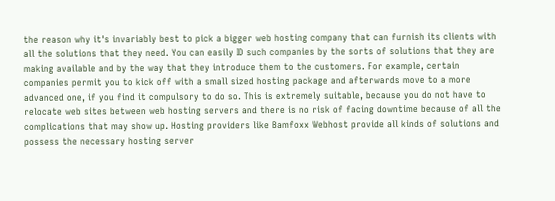the reason why it's invariably best to pick a bigger web hosting company that can furnish its clients with all the solutions that they need. You can easily ID such companies by the sorts of solutions that they are making available and by the way that they introduce them to the customers. For example, certain companies permit you to kick off with a small sized hosting package and afterwards move to a more advanced one, if you find it compulsory to do so. This is extremely suitable, because you do not have to relocate web sites between web hosting servers and there is no risk of facing downtime because of all the complications that may show up. Hosting providers like Bamfoxx Webhost provide all kinds of solutions and possess the necessary hosting server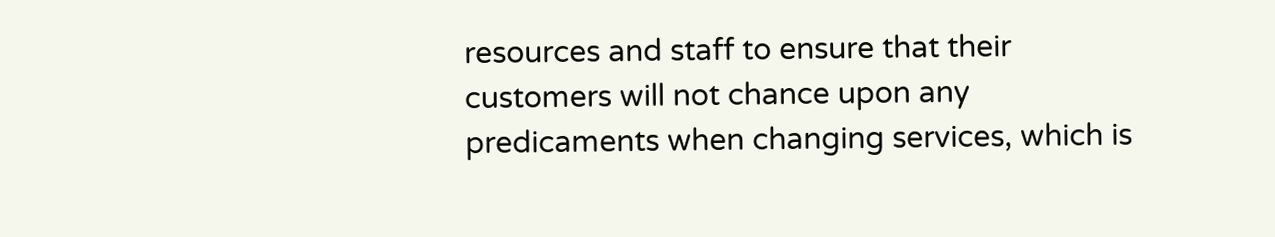resources and staff to ensure that their customers will not chance upon any predicaments when changing services, which is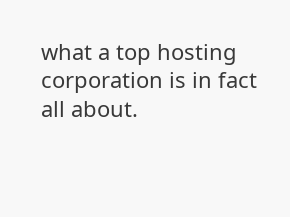what a top hosting corporation is in fact all about.